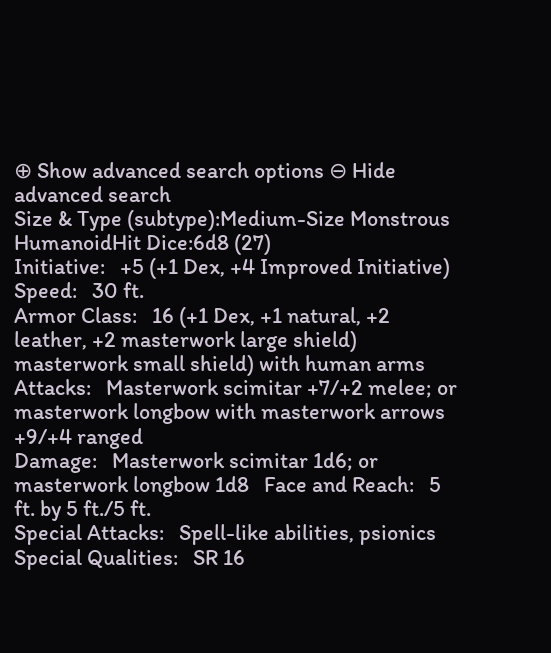⊕ Show advanced search options ⊖ Hide advanced search
Size & Type (subtype):Medium-Size Monstrous HumanoidHit Dice:6d8 (27)
Initiative:   +5 (+1 Dex, +4 Improved Initiative)   Speed:   30 ft.
Armor Class:   16 (+1 Dex, +1 natural, +2 leather, +2 masterwork large shield) masterwork small shield) with human arms   Attacks:   Masterwork scimitar +7/+2 melee; or masterwork longbow with masterwork arrows +9/+4 ranged
Damage:   Masterwork scimitar 1d6; or masterwork longbow 1d8   Face and Reach:   5 ft. by 5 ft./5 ft.
Special Attacks:   Spell-like abilities, psionics   Special Qualities:   SR 16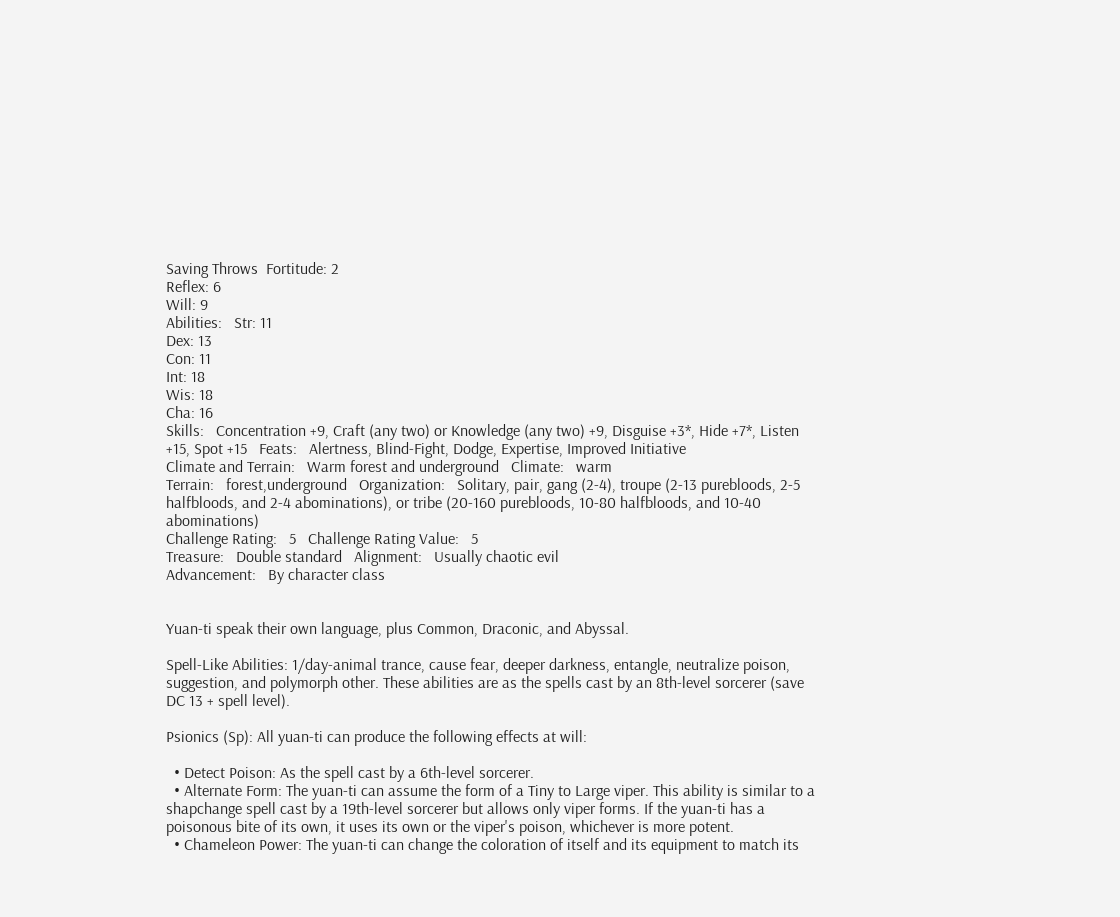Saving Throws  Fortitude: 2
Reflex: 6
Will: 9
Abilities:   Str: 11
Dex: 13
Con: 11
Int: 18
Wis: 18
Cha: 16
Skills:   Concentration +9, Craft (any two) or Knowledge (any two) +9, Disguise +3*, Hide +7*, Listen +15, Spot +15   Feats:   Alertness, Blind-Fight, Dodge, Expertise, Improved Initiative
Climate and Terrain:   Warm forest and underground   Climate:   warm
Terrain:   forest,underground   Organization:   Solitary, pair, gang (2-4), troupe (2-13 purebloods, 2-5 halfbloods, and 2-4 abominations), or tribe (20-160 purebloods, 10-80 halfbloods, and 10-40 abominations)
Challenge Rating:   5   Challenge Rating Value:   5
Treasure:   Double standard   Alignment:   Usually chaotic evil
Advancement:   By character class


Yuan-ti speak their own language, plus Common, Draconic, and Abyssal.

Spell-Like Abilities: 1/day-animal trance, cause fear, deeper darkness, entangle, neutralize poison, suggestion, and polymorph other. These abilities are as the spells cast by an 8th-level sorcerer (save DC 13 + spell level).

Psionics (Sp): All yuan-ti can produce the following effects at will:

  • Detect Poison: As the spell cast by a 6th-level sorcerer.
  • Alternate Form: The yuan-ti can assume the form of a Tiny to Large viper. This ability is similar to a shapchange spell cast by a 19th-level sorcerer but allows only viper forms. If the yuan-ti has a poisonous bite of its own, it uses its own or the viper's poison, whichever is more potent.
  • Chameleon Power: The yuan-ti can change the coloration of itself and its equipment to match its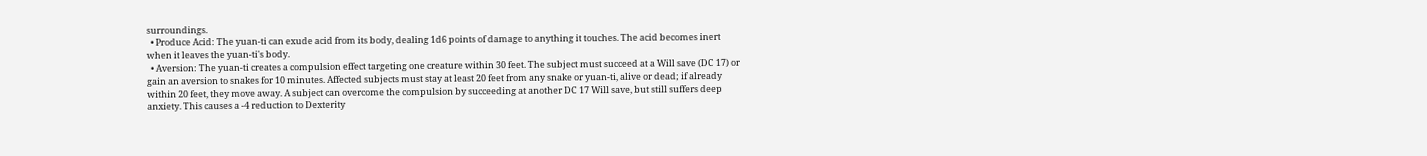surroundings.
  • Produce Acid: The yuan-ti can exude acid from its body, dealing 1d6 points of damage to anything it touches. The acid becomes inert when it leaves the yuan-ti's body.
  • Aversion: The yuan-ti creates a compulsion effect targeting one creature within 30 feet. The subject must succeed at a Will save (DC 17) or gain an aversion to snakes for 10 minutes. Affected subjects must stay at least 20 feet from any snake or yuan-ti, alive or dead; if already within 20 feet, they move away. A subject can overcome the compulsion by succeeding at another DC 17 Will save, but still suffers deep anxiety. This causes a -4 reduction to Dexterity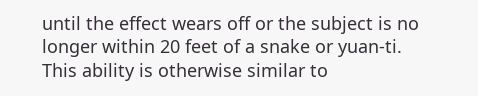until the effect wears off or the subject is no longer within 20 feet of a snake or yuan-ti. This ability is otherwise similar to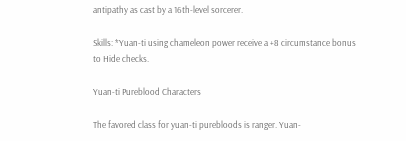antipathy as cast by a 16th-level sorcerer.

Skills: *Yuan-ti using chameleon power receive a +8 circumstance bonus to Hide checks.

Yuan-ti Pureblood Characters

The favored class for yuan-ti purebloods is ranger. Yuan-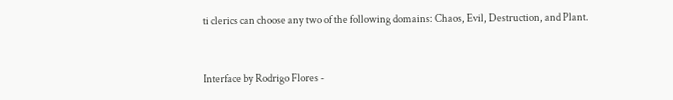ti clerics can choose any two of the following domains: Chaos, Evil, Destruction, and Plant.


Interface by Rodrigo Flores -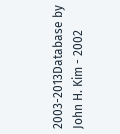2003-2013Database by John H. Kim - 2002